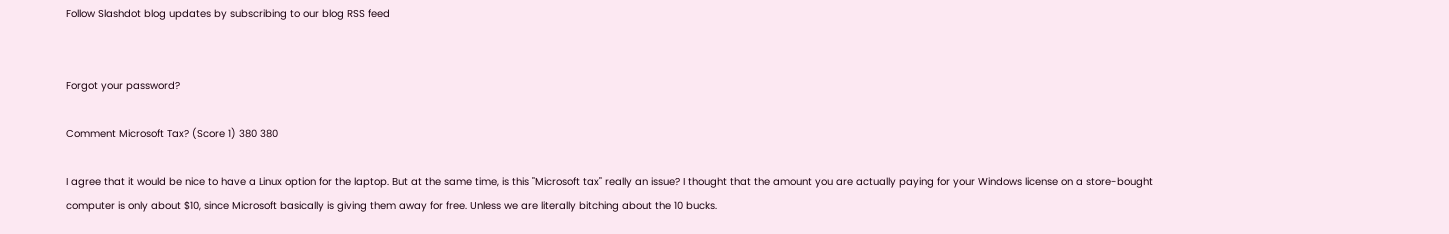Follow Slashdot blog updates by subscribing to our blog RSS feed


Forgot your password?

Comment Microsoft Tax? (Score 1) 380 380

I agree that it would be nice to have a Linux option for the laptop. But at the same time, is this "Microsoft tax" really an issue? I thought that the amount you are actually paying for your Windows license on a store-bought computer is only about $10, since Microsoft basically is giving them away for free. Unless we are literally bitching about the 10 bucks.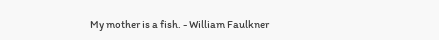My mother is a fish. - William Faulkner